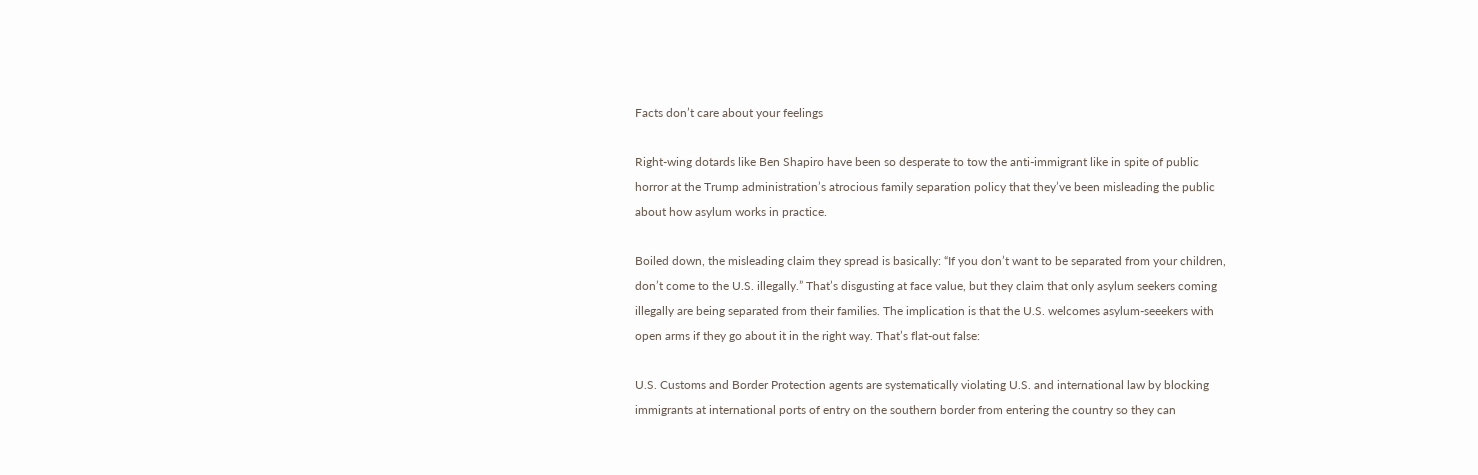Facts don’t care about your feelings

Right-wing dotards like Ben Shapiro have been so desperate to tow the anti-immigrant like in spite of public horror at the Trump administration’s atrocious family separation policy that they’ve been misleading the public about how asylum works in practice.

Boiled down, the misleading claim they spread is basically: “If you don’t want to be separated from your children, don’t come to the U.S. illegally.” That’s disgusting at face value, but they claim that only asylum seekers coming illegally are being separated from their families. The implication is that the U.S. welcomes asylum-seeekers with open arms if they go about it in the right way. That’s flat-out false:

U.S. Customs and Border Protection agents are systematically violating U.S. and international law by blocking immigrants at international ports of entry on the southern border from entering the country so they can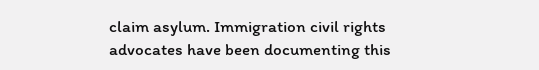claim asylum. Immigration civil rights advocates have been documenting this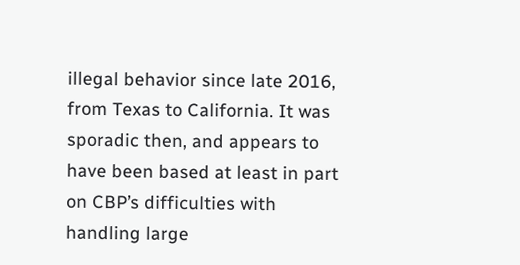illegal behavior since late 2016, from Texas to California. It was sporadic then, and appears to have been based at least in part on CBP’s difficulties with handling large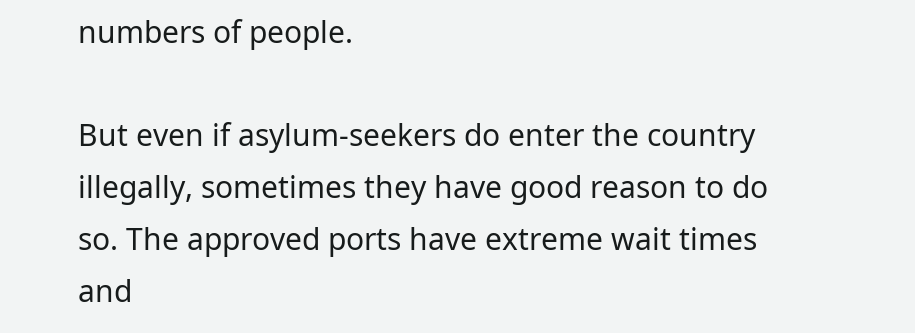numbers of people.

But even if asylum-seekers do enter the country illegally, sometimes they have good reason to do so. The approved ports have extreme wait times and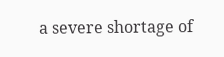a severe shortage of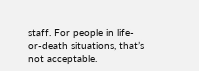staff. For people in life-or-death situations, that’s not acceptable.